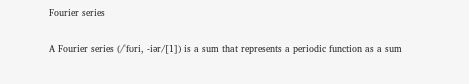Fourier series

A Fourier series (/ˈfʊri, -iər/[1]) is a sum that represents a periodic function as a sum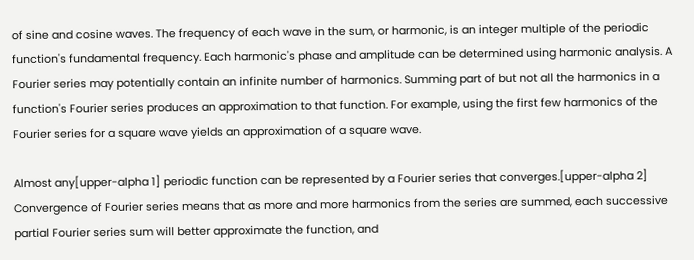of sine and cosine waves. The frequency of each wave in the sum, or harmonic, is an integer multiple of the periodic function's fundamental frequency. Each harmonic's phase and amplitude can be determined using harmonic analysis. A Fourier series may potentially contain an infinite number of harmonics. Summing part of but not all the harmonics in a function's Fourier series produces an approximation to that function. For example, using the first few harmonics of the Fourier series for a square wave yields an approximation of a square wave.

Almost any[upper-alpha 1] periodic function can be represented by a Fourier series that converges.[upper-alpha 2] Convergence of Fourier series means that as more and more harmonics from the series are summed, each successive partial Fourier series sum will better approximate the function, and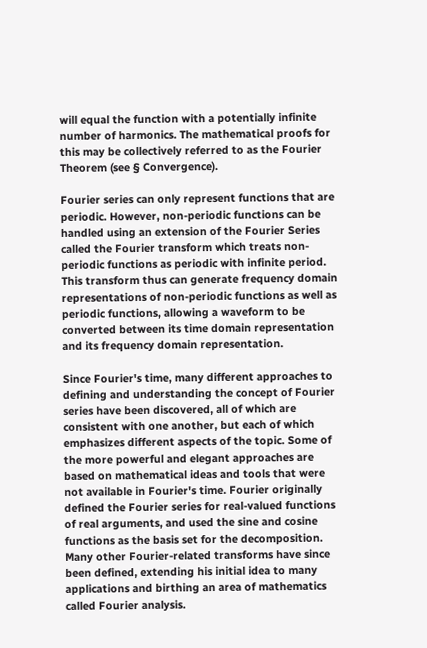will equal the function with a potentially infinite number of harmonics. The mathematical proofs for this may be collectively referred to as the Fourier Theorem (see § Convergence).

Fourier series can only represent functions that are periodic. However, non-periodic functions can be handled using an extension of the Fourier Series called the Fourier transform which treats non-periodic functions as periodic with infinite period. This transform thus can generate frequency domain representations of non-periodic functions as well as periodic functions, allowing a waveform to be converted between its time domain representation and its frequency domain representation.

Since Fourier's time, many different approaches to defining and understanding the concept of Fourier series have been discovered, all of which are consistent with one another, but each of which emphasizes different aspects of the topic. Some of the more powerful and elegant approaches are based on mathematical ideas and tools that were not available in Fourier's time. Fourier originally defined the Fourier series for real-valued functions of real arguments, and used the sine and cosine functions as the basis set for the decomposition. Many other Fourier-related transforms have since been defined, extending his initial idea to many applications and birthing an area of mathematics called Fourier analysis.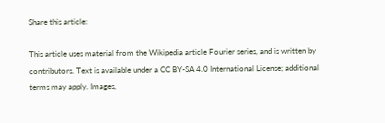Share this article:

This article uses material from the Wikipedia article Fourier series, and is written by contributors. Text is available under a CC BY-SA 4.0 International License; additional terms may apply. Images,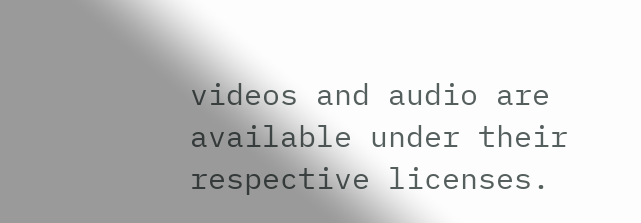videos and audio are available under their respective licenses.